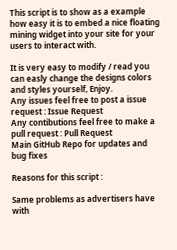This script is to show as a example how easy it is to embed a nice floating mining widget into your site for your users to interact with.

It is very easy to modify / read you can easly change the designs colors and styles yourself, Enjoy.
Any issues feel free to post a issue request : Issue Request
Any contibutions feel free to make a pull request : Pull Request
Main GitHub Repo for updates and bug fixes

Reasons for this script :

Same problems as advertisers have with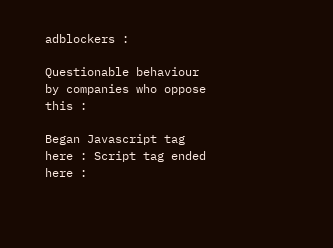adblockers :

Questionable behaviour by companies who oppose this :

Began Javascript tag here : Script tag ended here :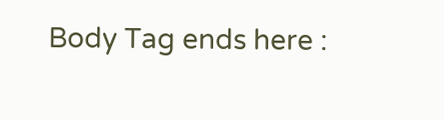Body Tag ends here :